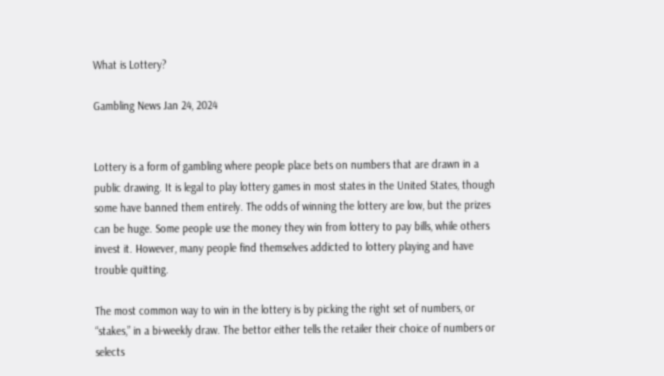What is Lottery?

Gambling News Jan 24, 2024


Lottery is a form of gambling where people place bets on numbers that are drawn in a public drawing. It is legal to play lottery games in most states in the United States, though some have banned them entirely. The odds of winning the lottery are low, but the prizes can be huge. Some people use the money they win from lottery to pay bills, while others invest it. However, many people find themselves addicted to lottery playing and have trouble quitting.

The most common way to win in the lottery is by picking the right set of numbers, or “stakes,” in a bi-weekly draw. The bettor either tells the retailer their choice of numbers or selects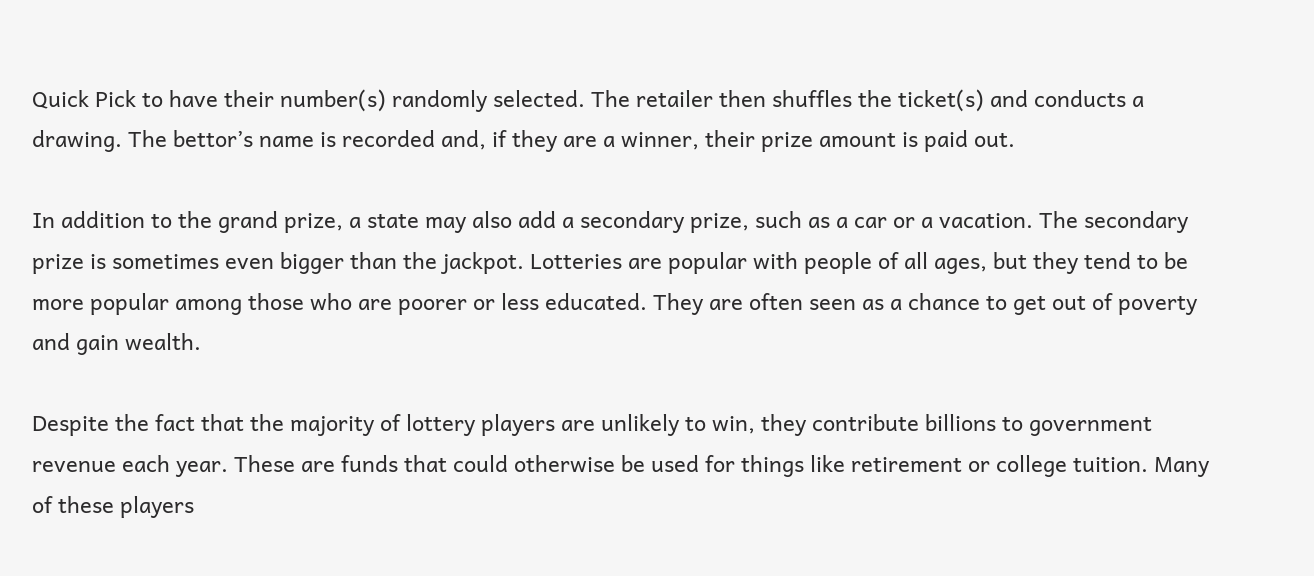Quick Pick to have their number(s) randomly selected. The retailer then shuffles the ticket(s) and conducts a drawing. The bettor’s name is recorded and, if they are a winner, their prize amount is paid out.

In addition to the grand prize, a state may also add a secondary prize, such as a car or a vacation. The secondary prize is sometimes even bigger than the jackpot. Lotteries are popular with people of all ages, but they tend to be more popular among those who are poorer or less educated. They are often seen as a chance to get out of poverty and gain wealth.

Despite the fact that the majority of lottery players are unlikely to win, they contribute billions to government revenue each year. These are funds that could otherwise be used for things like retirement or college tuition. Many of these players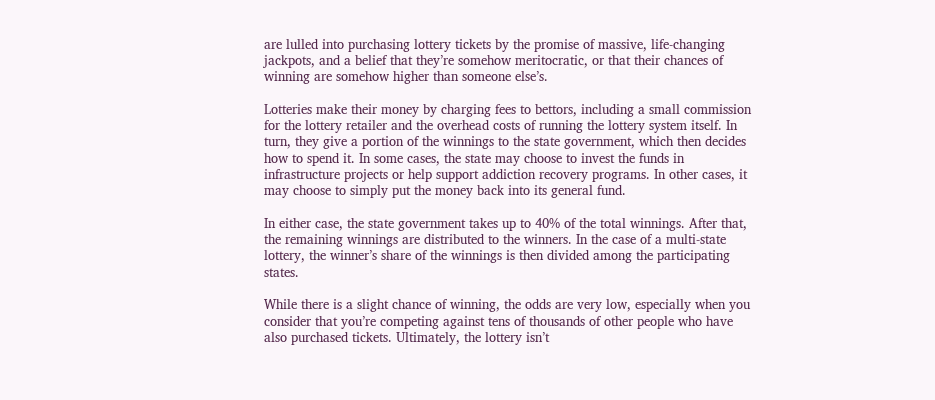are lulled into purchasing lottery tickets by the promise of massive, life-changing jackpots, and a belief that they’re somehow meritocratic, or that their chances of winning are somehow higher than someone else’s.

Lotteries make their money by charging fees to bettors, including a small commission for the lottery retailer and the overhead costs of running the lottery system itself. In turn, they give a portion of the winnings to the state government, which then decides how to spend it. In some cases, the state may choose to invest the funds in infrastructure projects or help support addiction recovery programs. In other cases, it may choose to simply put the money back into its general fund.

In either case, the state government takes up to 40% of the total winnings. After that, the remaining winnings are distributed to the winners. In the case of a multi-state lottery, the winner’s share of the winnings is then divided among the participating states.

While there is a slight chance of winning, the odds are very low, especially when you consider that you’re competing against tens of thousands of other people who have also purchased tickets. Ultimately, the lottery isn’t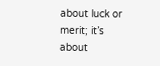about luck or merit; it’s about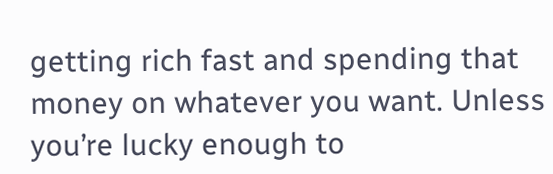getting rich fast and spending that money on whatever you want. Unless you’re lucky enough to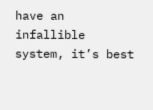have an infallible system, it’s best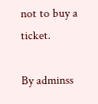not to buy a ticket.

By adminss